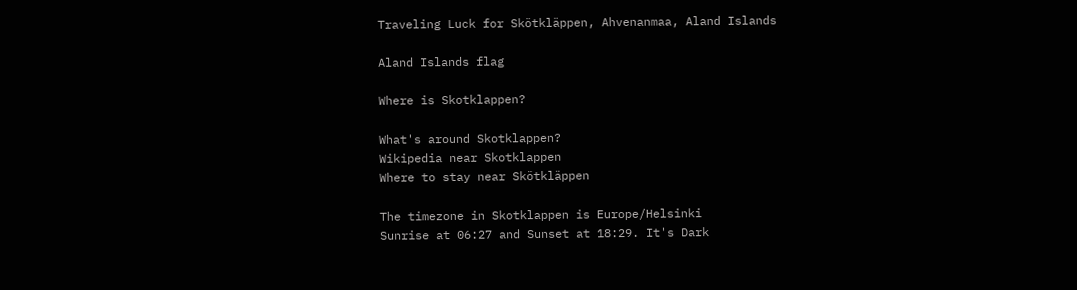Traveling Luck for Skötkläppen, Ahvenanmaa, Aland Islands

Aland Islands flag

Where is Skotklappen?

What's around Skotklappen?
Wikipedia near Skotklappen
Where to stay near Skötkläppen

The timezone in Skotklappen is Europe/Helsinki
Sunrise at 06:27 and Sunset at 18:29. It's Dark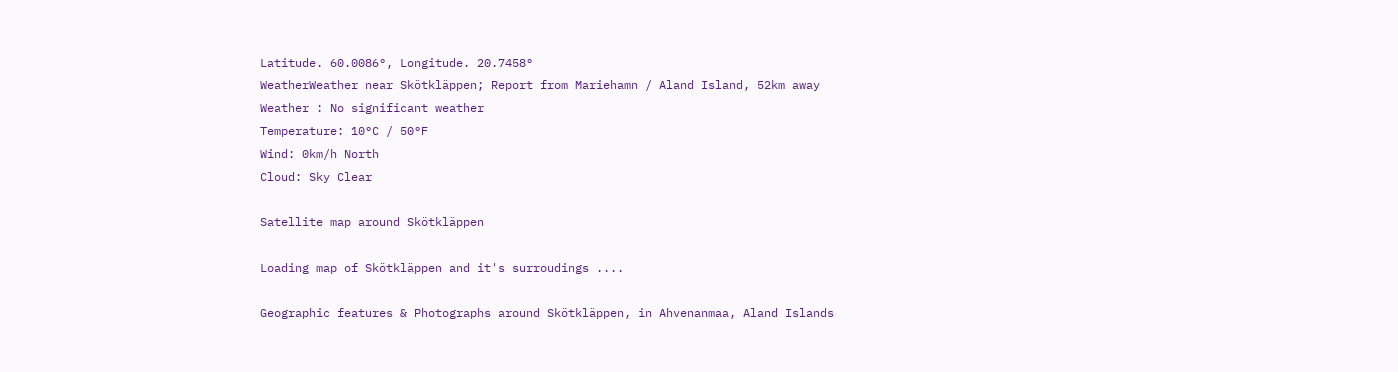Latitude. 60.0086°, Longitude. 20.7458°
WeatherWeather near Skötkläppen; Report from Mariehamn / Aland Island, 52km away
Weather : No significant weather
Temperature: 10°C / 50°F
Wind: 0km/h North
Cloud: Sky Clear

Satellite map around Skötkläppen

Loading map of Skötkläppen and it's surroudings ....

Geographic features & Photographs around Skötkläppen, in Ahvenanmaa, Aland Islands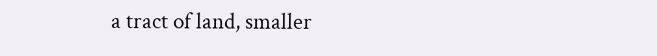a tract of land, smaller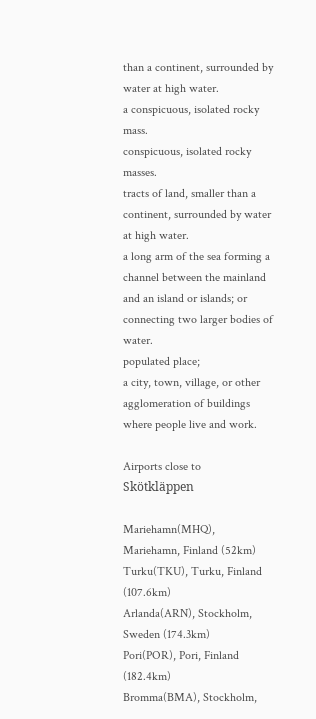than a continent, surrounded by water at high water.
a conspicuous, isolated rocky mass.
conspicuous, isolated rocky masses.
tracts of land, smaller than a continent, surrounded by water at high water.
a long arm of the sea forming a channel between the mainland and an island or islands; or connecting two larger bodies of water.
populated place;
a city, town, village, or other agglomeration of buildings where people live and work.

Airports close to Skötkläppen

Mariehamn(MHQ), Mariehamn, Finland (52km)
Turku(TKU), Turku, Finland (107.6km)
Arlanda(ARN), Stockholm, Sweden (174.3km)
Pori(POR), Pori, Finland (182.4km)
Bromma(BMA), Stockholm,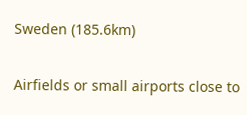Sweden (185.6km)

Airfields or small airports close to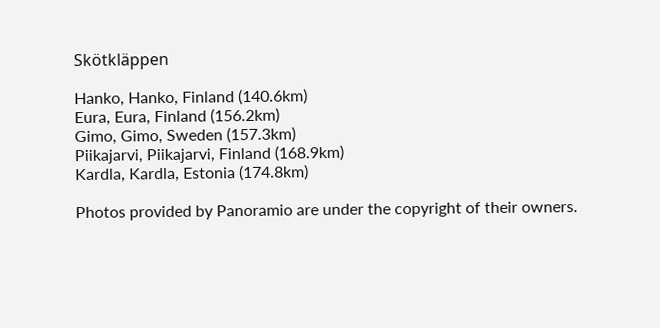Skötkläppen

Hanko, Hanko, Finland (140.6km)
Eura, Eura, Finland (156.2km)
Gimo, Gimo, Sweden (157.3km)
Piikajarvi, Piikajarvi, Finland (168.9km)
Kardla, Kardla, Estonia (174.8km)

Photos provided by Panoramio are under the copyright of their owners.